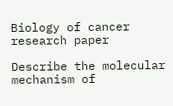Biology of cancer research paper

Describe the molecular mechanism of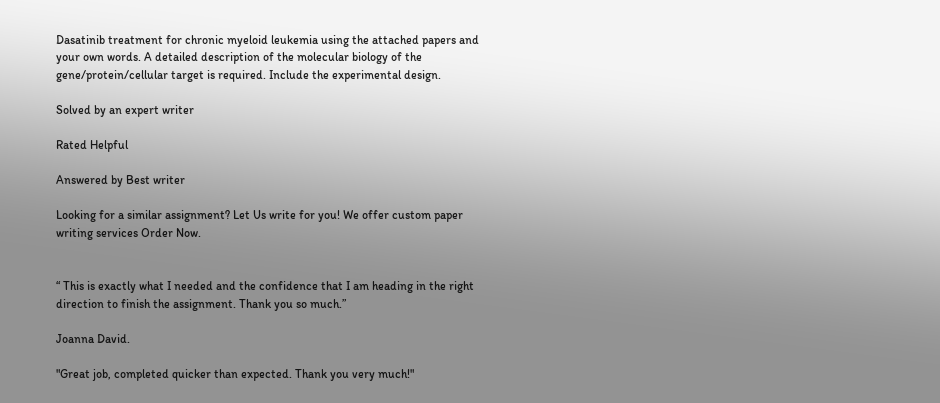Dasatinib treatment for chronic myeloid leukemia using the attached papers and your own words. A detailed description of the molecular biology of the gene/protein/cellular target is required. Include the experimental design.

Solved by an expert writer

Rated Helpful

Answered by Best writer

Looking for a similar assignment? Let Us write for you! We offer custom paper writing services Order Now.


“ This is exactly what I needed and the confidence that I am heading in the right direction to finish the assignment. Thank you so much.”

Joanna David.

"Great job, completed quicker than expected. Thank you very much!"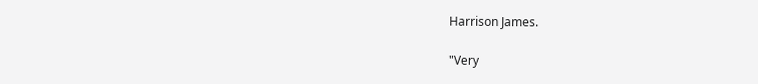Harrison James.

"Very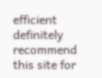efficient definitely recommend this site for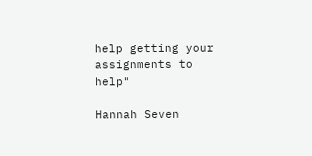help getting your assignments to help"

Hannah Seven